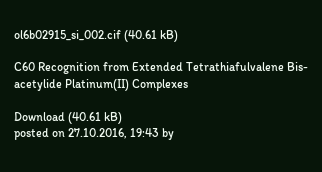ol6b02915_si_002.cif (40.61 kB)

C60 Recognition from Extended Tetrathiafulvalene Bis-acetylide Platinum(II) Complexes

Download (40.61 kB)
posted on 27.10.2016, 19:43 by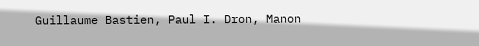Guillaume Bastien, Paul I. Dron, Manon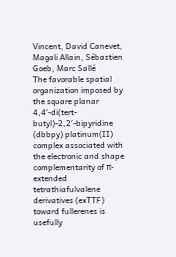Vincent, David Canevet, Magali Allain, Sébastien Goeb, Marc Sallé
The favorable spatial organization imposed by the square planar 4,4′-di(tert-butyl)-2,2′-bipyridine (dbbpy) platinum(II) complex associated with the electronic and shape complementarity of π-extended tetrathiafulvalene derivatives (exTTF) toward fullerenes is usefully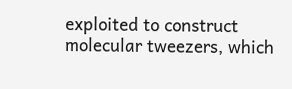exploited to construct molecular tweezers, which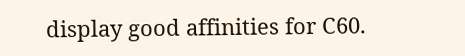display good affinities for C60.